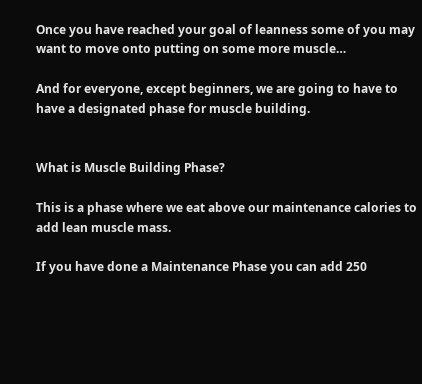Once you have reached your goal of leanness some of you may want to move onto putting on some more muscle…

And for everyone, except beginners, we are going to have to have a designated phase for muscle building.


What is Muscle Building Phase?

This is a phase where we eat above our maintenance calories to add lean muscle mass.

If you have done a Maintenance Phase you can add 250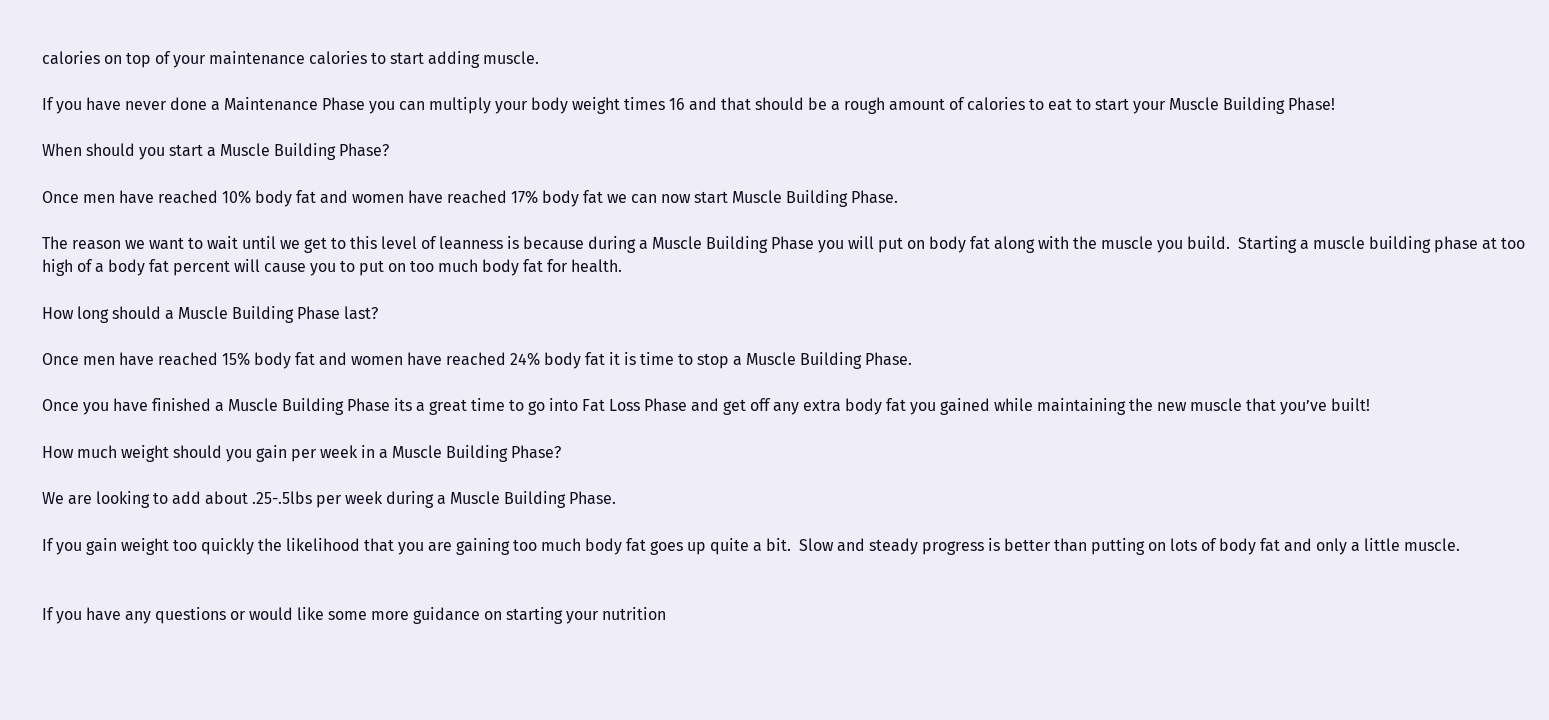calories on top of your maintenance calories to start adding muscle.

If you have never done a Maintenance Phase you can multiply your body weight times 16 and that should be a rough amount of calories to eat to start your Muscle Building Phase!

When should you start a Muscle Building Phase?

Once men have reached 10% body fat and women have reached 17% body fat we can now start Muscle Building Phase.

The reason we want to wait until we get to this level of leanness is because during a Muscle Building Phase you will put on body fat along with the muscle you build.  Starting a muscle building phase at too high of a body fat percent will cause you to put on too much body fat for health.

How long should a Muscle Building Phase last?

Once men have reached 15% body fat and women have reached 24% body fat it is time to stop a Muscle Building Phase.

Once you have finished a Muscle Building Phase its a great time to go into Fat Loss Phase and get off any extra body fat you gained while maintaining the new muscle that you’ve built!

How much weight should you gain per week in a Muscle Building Phase?

We are looking to add about .25-.5lbs per week during a Muscle Building Phase.

If you gain weight too quickly the likelihood that you are gaining too much body fat goes up quite a bit.  Slow and steady progress is better than putting on lots of body fat and only a little muscle.


If you have any questions or would like some more guidance on starting your nutrition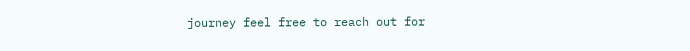journey feel free to reach out for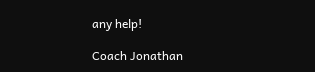any help!

Coach Jonathan